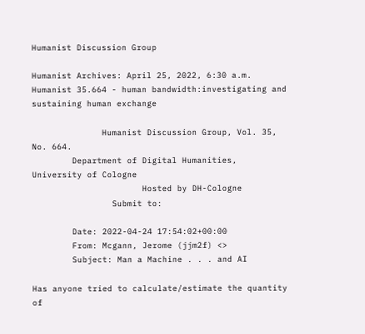Humanist Discussion Group

Humanist Archives: April 25, 2022, 6:30 a.m. Humanist 35.664 - human bandwidth:investigating and sustaining human exchange

              Humanist Discussion Group, Vol. 35, No. 664.
        Department of Digital Humanities, University of Cologne
                      Hosted by DH-Cologne
                Submit to:

        Date: 2022-04-24 17:54:02+00:00
        From: Mcgann, Jerome (jjm2f) <>
        Subject: Man a Machine . . . and AI

Has anyone tried to calculate/estimate the quantity of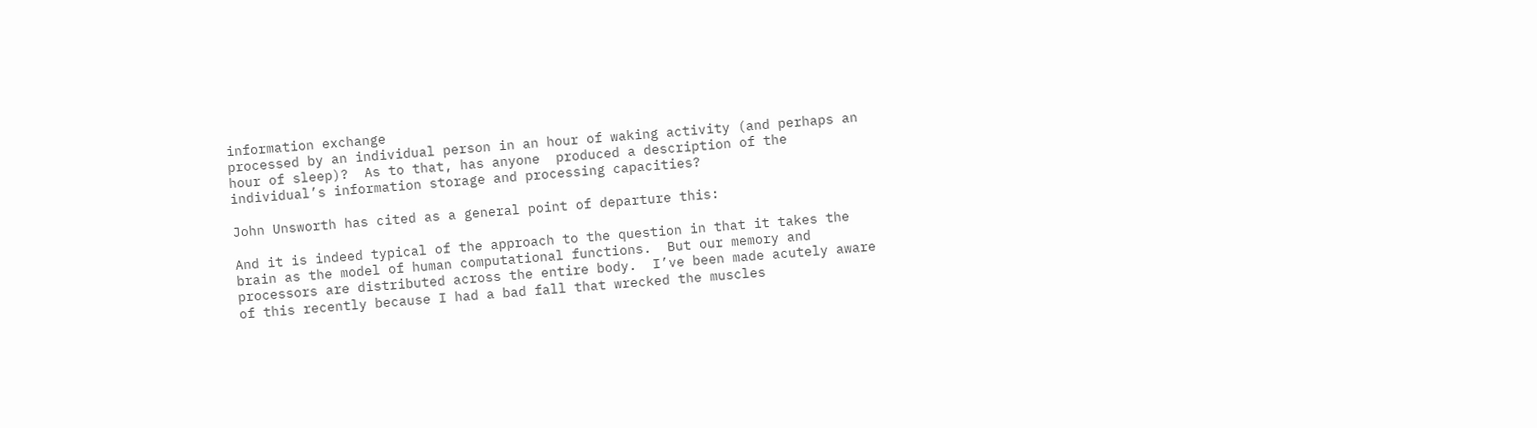information exchange
processed by an individual person in an hour of waking activity (and perhaps an
hour of sleep)?  As to that, has anyone  produced a description of the
individual’s information storage and processing capacities?

John Unsworth has cited as a general point of departure this:

And it is indeed typical of the approach to the question in that it takes the
brain as the model of human computational functions.  But our memory and
processors are distributed across the entire body.  I’ve been made acutely aware
of this recently because I had a bad fall that wrecked the muscles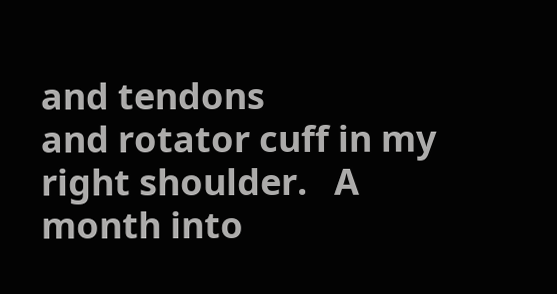and tendons
and rotator cuff in my right shoulder.   A month into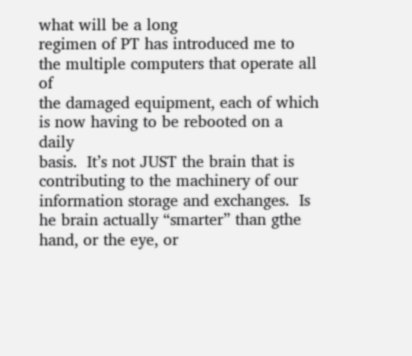what will be a long
regimen of PT has introduced me to the multiple computers that operate all of
the damaged equipment, each of which is now having to be rebooted on a daily
basis.  It’s not JUST the brain that is contributing to the machinery of our
information storage and exchanges.  Is he brain actually “smarter” than gthe
hand, or the eye, or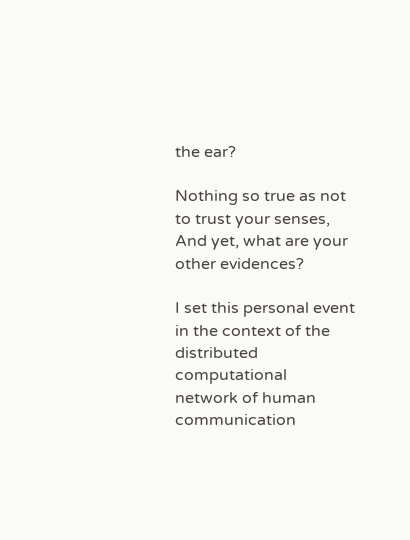the ear?

Nothing so true as not to trust your senses,
And yet, what are your other evidences?

I set this personal event in the context of the distributed computational
network of human communication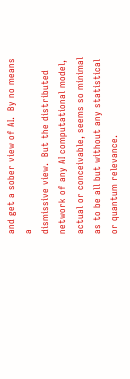and get a sober view of AI.  By no means a
dismissive view.  But the distributed network of any AI computational model,
actual or conceivable, seems so minimal as to be all but without any statistical
or quantum relevance.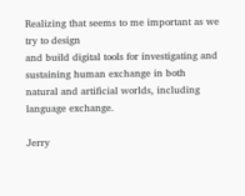Realizing that seems to me important as we try to design
and build digital tools for investigating and sustaining human exchange in both
natural and artificial worlds, including language exchange.

Jerry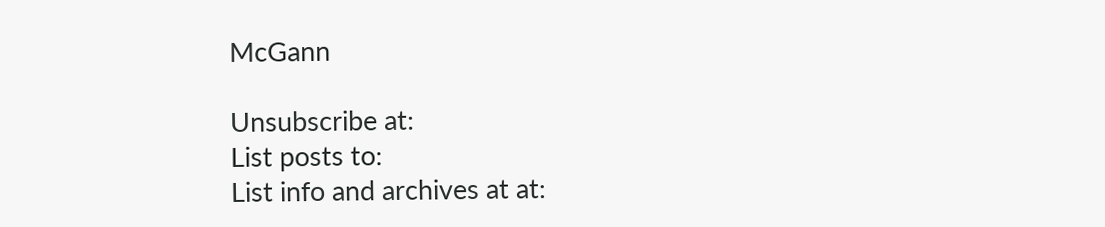McGann

Unsubscribe at:
List posts to:
List info and archives at at: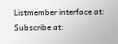Listmember interface at:
Subscribe at: